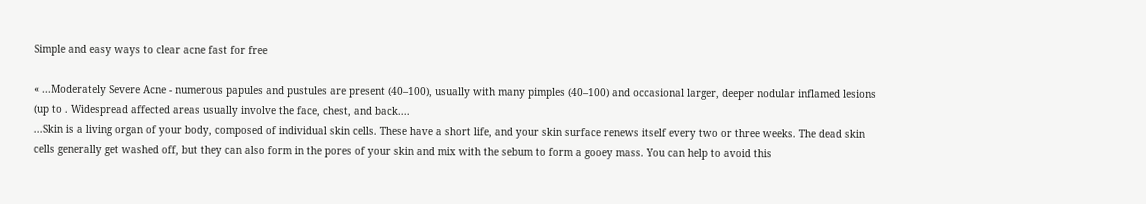Simple and easy ways to clear acne fast for free

« ...Moderately Severe Acne - numerous papules and pustules are present (40–100), usually with many pimples (40–100) and occasional larger, deeper nodular inflamed lesions (up to . Widespread affected areas usually involve the face, chest, and back....
...Skin is a living organ of your body, composed of individual skin cells. These have a short life, and your skin surface renews itself every two or three weeks. The dead skin cells generally get washed off, but they can also form in the pores of your skin and mix with the sebum to form a gooey mass. You can help to avoid this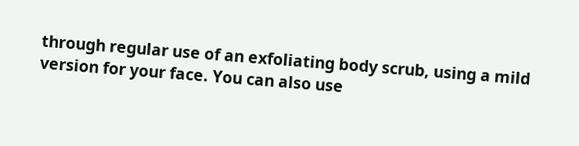through regular use of an exfoliating body scrub, using a mild version for your face. You can also use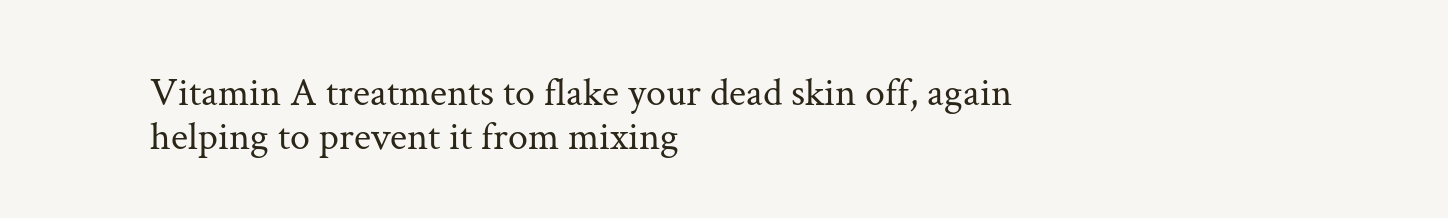Vitamin A treatments to flake your dead skin off, again helping to prevent it from mixing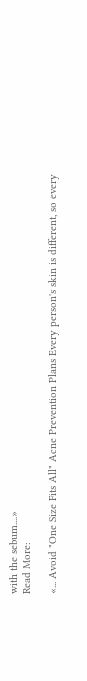with the sebum....»
Read More:

«... Avoid "One Size Fits All" Acne Prevention Plans Every person's skin is different, so every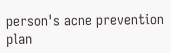person's acne prevention plan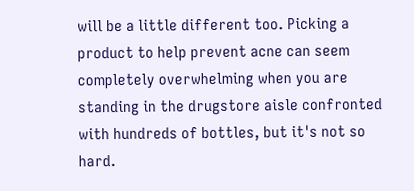will be a little different too. Picking a product to help prevent acne can seem completely overwhelming when you are standing in the drugstore aisle confronted with hundreds of bottles, but it's not so hard.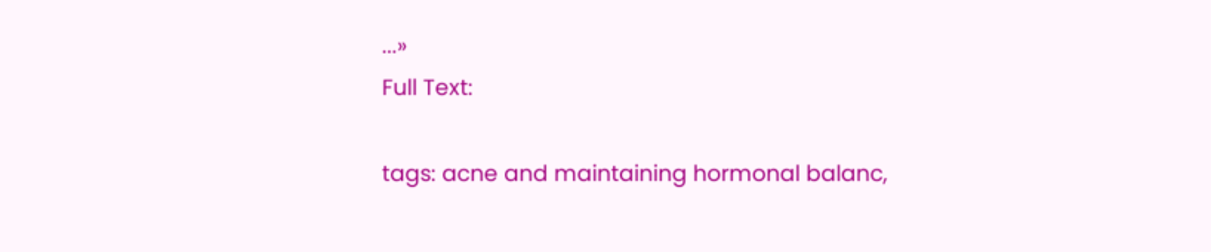...»
Full Text:

tags: acne and maintaining hormonal balanc,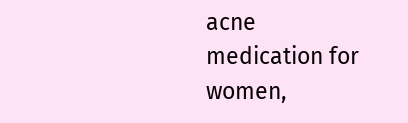acne medication for women,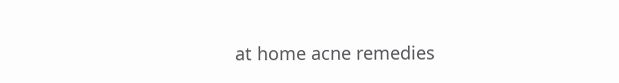at home acne remedies